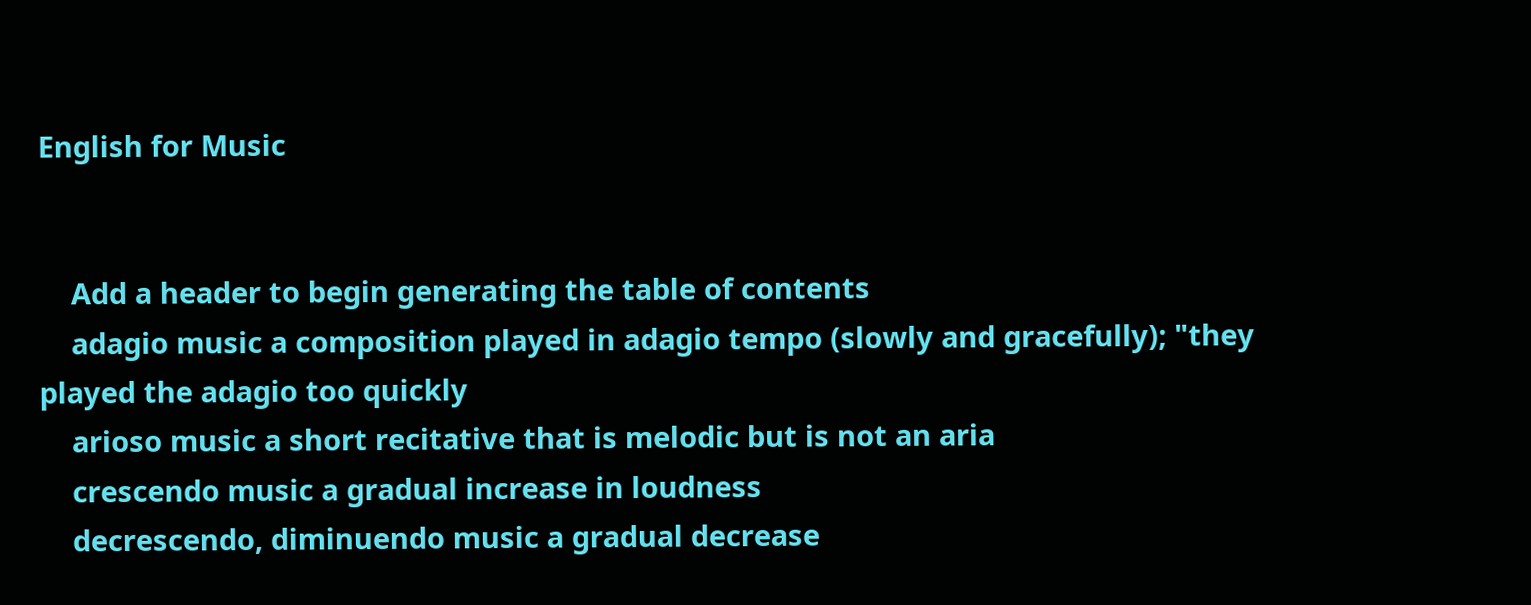English for Music


    Add a header to begin generating the table of contents
    adagio music a composition played in adagio tempo (slowly and gracefully); "they played the adagio too quickly
    arioso music a short recitative that is melodic but is not an aria
    crescendo music a gradual increase in loudness
    decrescendo, diminuendo music a gradual decrease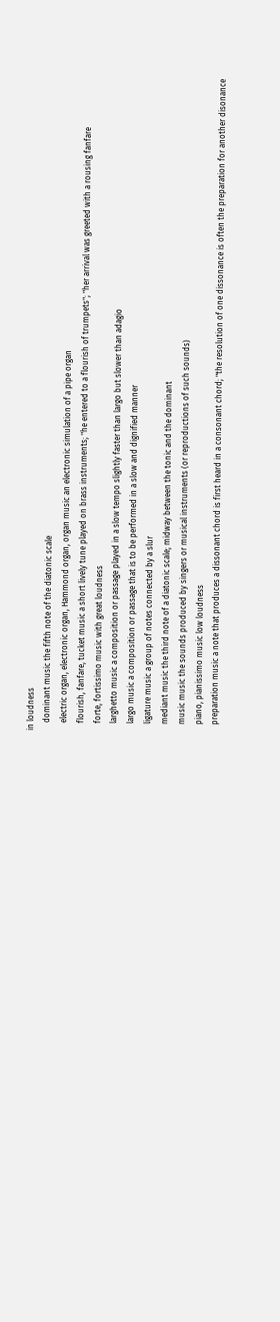in loudness
    dominant music the fifth note of the diatonic scale
    electric organ, electronic organ, Hammond organ, organ music an electronic simulation of a pipe organ
    flourish, fanfare, tucket music a short lively tune played on brass instruments; "he entered to a flourish of trumpets"; "her arrival was greeted with a rousing fanfare
    forte, fortissimo music with great loudness
    larghetto music a composition or passage played in a slow tempo slightly faster than largo but slower than adagio
    largo music a composition or passage that is to be performed in a slow and dignified manner
    ligature music a group of notes connected by a slur
    mediant music the third note of a diatonic scale; midway between the tonic and the dominant
    music music the sounds produced by singers or musical instruments (or reproductions of such sounds)
    piano, pianissimo music low loudness
    preparation music a note that produces a dissonant chord is first heard in a consonant chord; "the resolution of one dissonance is often the preparation for another disonance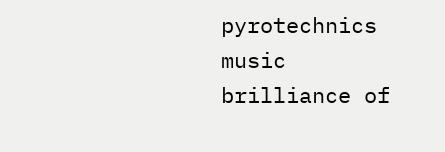pyrotechnics music brilliance of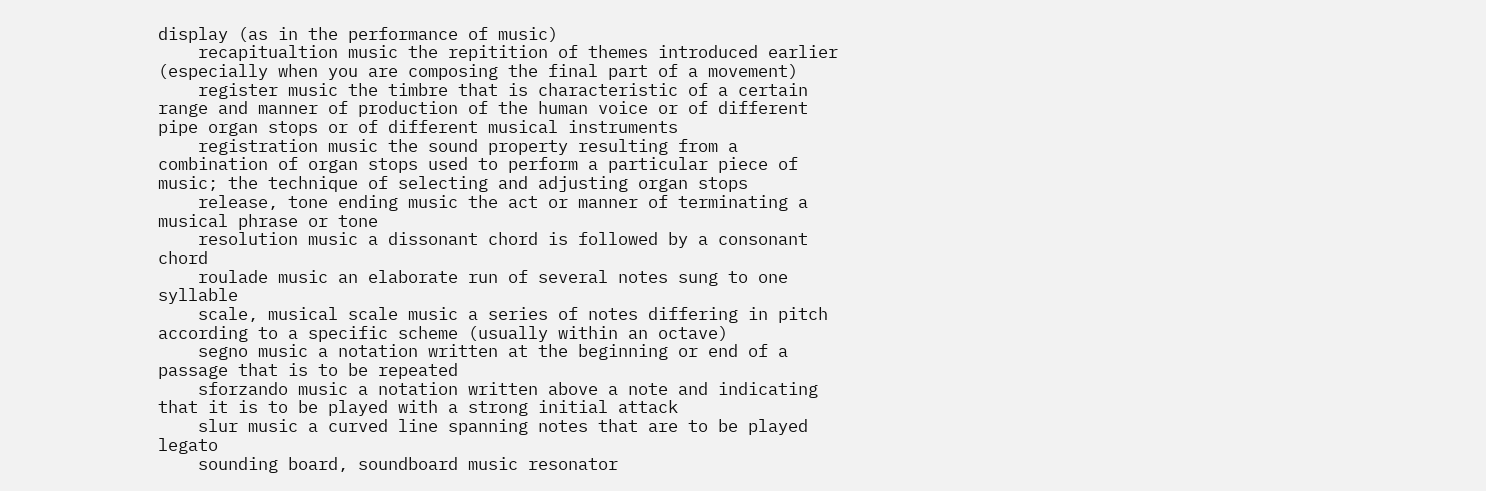display (as in the performance of music)
    recapitualtion music the repitition of themes introduced earlier (especially when you are composing the final part of a movement)
    register music the timbre that is characteristic of a certain range and manner of production of the human voice or of different pipe organ stops or of different musical instruments
    registration music the sound property resulting from a combination of organ stops used to perform a particular piece of music; the technique of selecting and adjusting organ stops
    release, tone ending music the act or manner of terminating a musical phrase or tone
    resolution music a dissonant chord is followed by a consonant chord
    roulade music an elaborate run of several notes sung to one syllable
    scale, musical scale music a series of notes differing in pitch according to a specific scheme (usually within an octave)
    segno music a notation written at the beginning or end of a passage that is to be repeated
    sforzando music a notation written above a note and indicating that it is to be played with a strong initial attack
    slur music a curved line spanning notes that are to be played legato
    sounding board, soundboard music resonator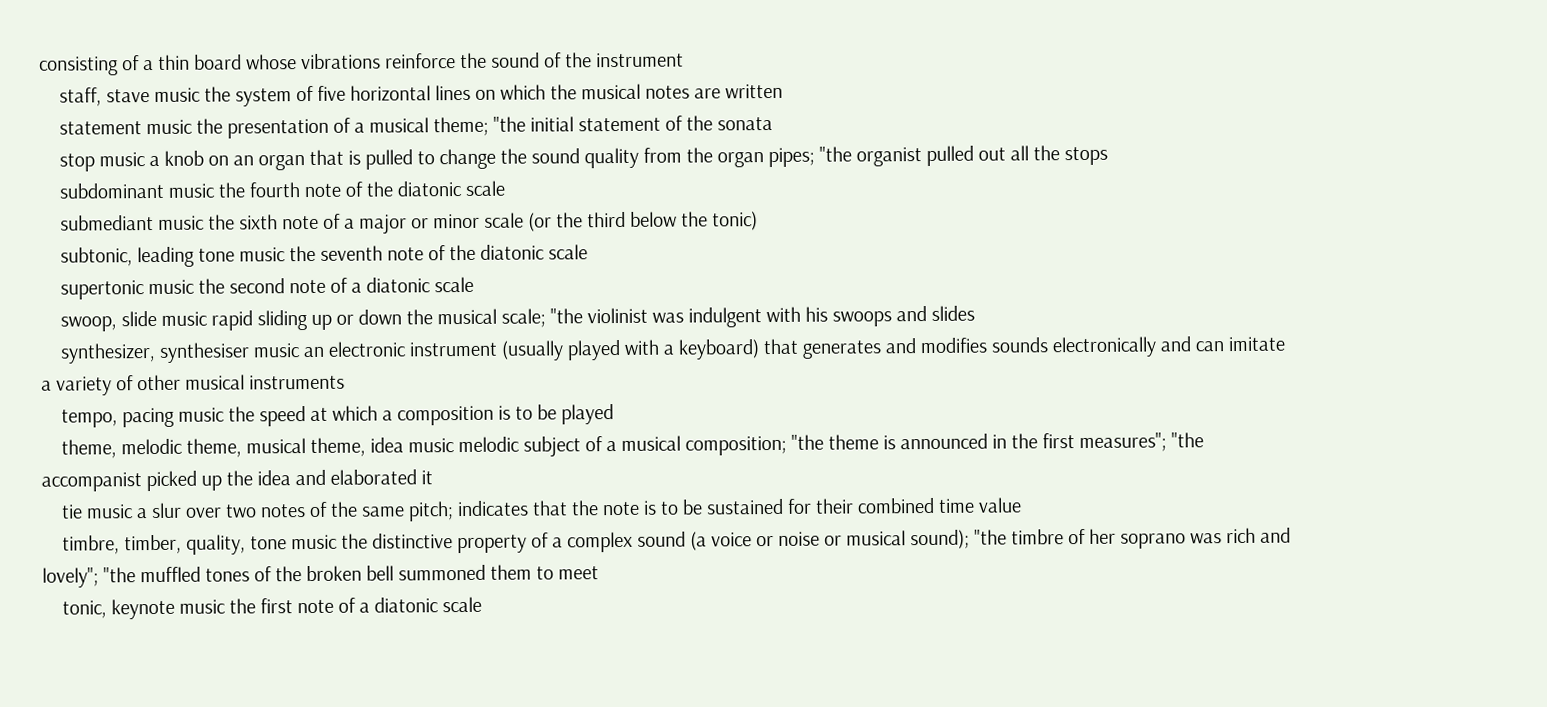consisting of a thin board whose vibrations reinforce the sound of the instrument
    staff, stave music the system of five horizontal lines on which the musical notes are written
    statement music the presentation of a musical theme; "the initial statement of the sonata
    stop music a knob on an organ that is pulled to change the sound quality from the organ pipes; "the organist pulled out all the stops
    subdominant music the fourth note of the diatonic scale
    submediant music the sixth note of a major or minor scale (or the third below the tonic)
    subtonic, leading tone music the seventh note of the diatonic scale
    supertonic music the second note of a diatonic scale
    swoop, slide music rapid sliding up or down the musical scale; "the violinist was indulgent with his swoops and slides
    synthesizer, synthesiser music an electronic instrument (usually played with a keyboard) that generates and modifies sounds electronically and can imitate a variety of other musical instruments
    tempo, pacing music the speed at which a composition is to be played
    theme, melodic theme, musical theme, idea music melodic subject of a musical composition; "the theme is announced in the first measures"; "the accompanist picked up the idea and elaborated it
    tie music a slur over two notes of the same pitch; indicates that the note is to be sustained for their combined time value
    timbre, timber, quality, tone music the distinctive property of a complex sound (a voice or noise or musical sound); "the timbre of her soprano was rich and lovely"; "the muffled tones of the broken bell summoned them to meet
    tonic, keynote music the first note of a diatonic scale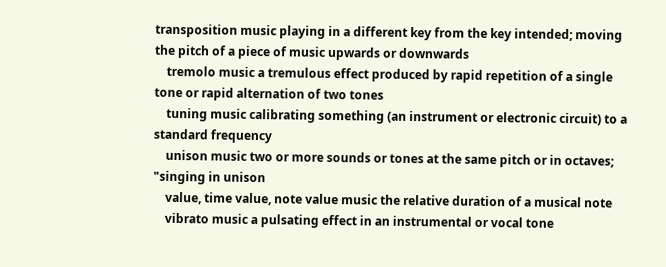transposition music playing in a different key from the key intended; moving the pitch of a piece of music upwards or downwards
    tremolo music a tremulous effect produced by rapid repetition of a single tone or rapid alternation of two tones
    tuning music calibrating something (an instrument or electronic circuit) to a standard frequency
    unison music two or more sounds or tones at the same pitch or in octaves; "singing in unison
    value, time value, note value music the relative duration of a musical note
    vibrato music a pulsating effect in an instrumental or vocal tone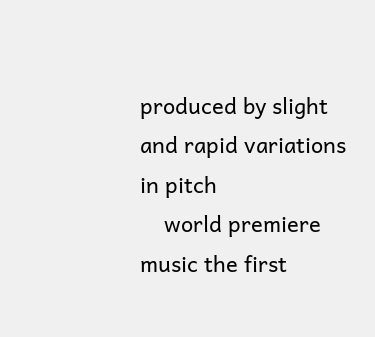produced by slight and rapid variations in pitch
    world premiere music the first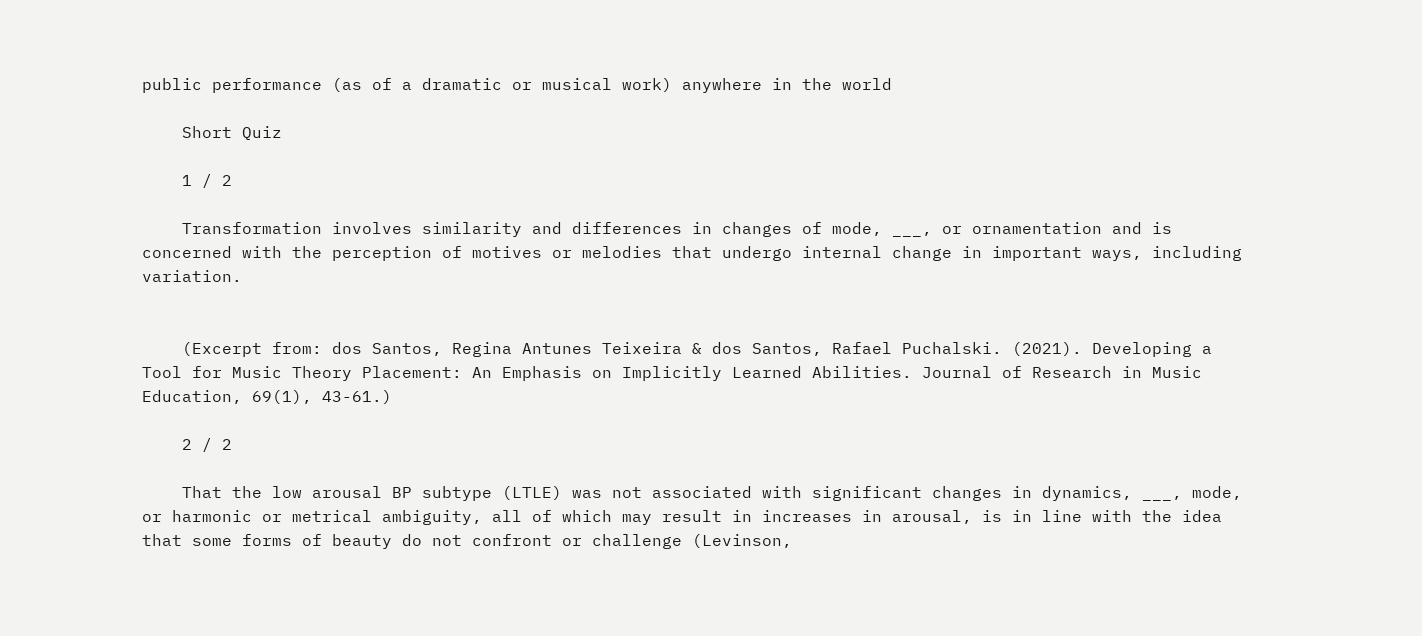public performance (as of a dramatic or musical work) anywhere in the world

    Short Quiz

    1 / 2

    Transformation involves similarity and differences in changes of mode, ___, or ornamentation and is concerned with the perception of motives or melodies that undergo internal change in important ways, including variation.


    (Excerpt from: dos Santos, Regina Antunes Teixeira & dos Santos, Rafael Puchalski. (2021). Developing a Tool for Music Theory Placement: An Emphasis on Implicitly Learned Abilities. Journal of Research in Music Education, 69(1), 43-61.)

    2 / 2

    That the low arousal BP subtype (LTLE) was not associated with significant changes in dynamics, ___, mode, or harmonic or metrical ambiguity, all of which may result in increases in arousal, is in line with the idea that some forms of beauty do not confront or challenge (Levinson,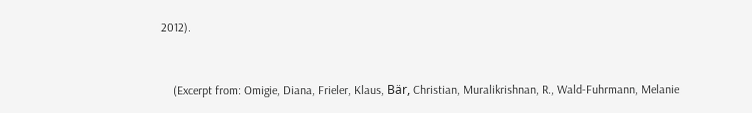2012).


    (Excerpt from: Omigie, Diana, Frieler, Klaus, Bär, Christian, Muralikrishnan, R., Wald-Fuhrmann, Melanie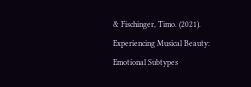& Fischinger, Timo. (2021). Experiencing Musical Beauty: Emotional Subtypes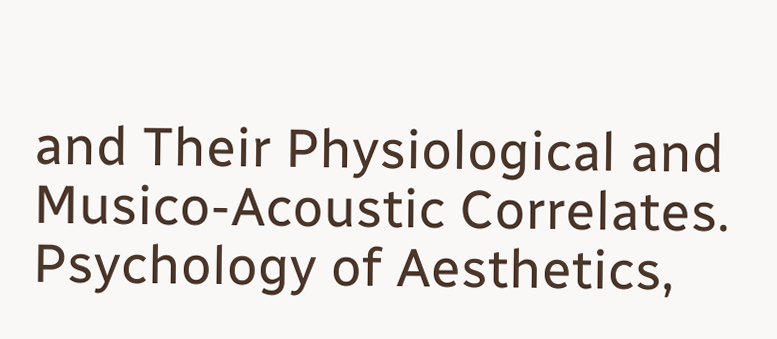and Their Physiological and Musico-Acoustic Correlates. Psychology of Aesthetics,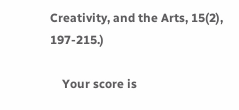Creativity, and the Arts, 15(2), 197-215.)

    Your score is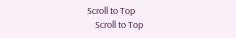Scroll to Top
    Scroll to Top